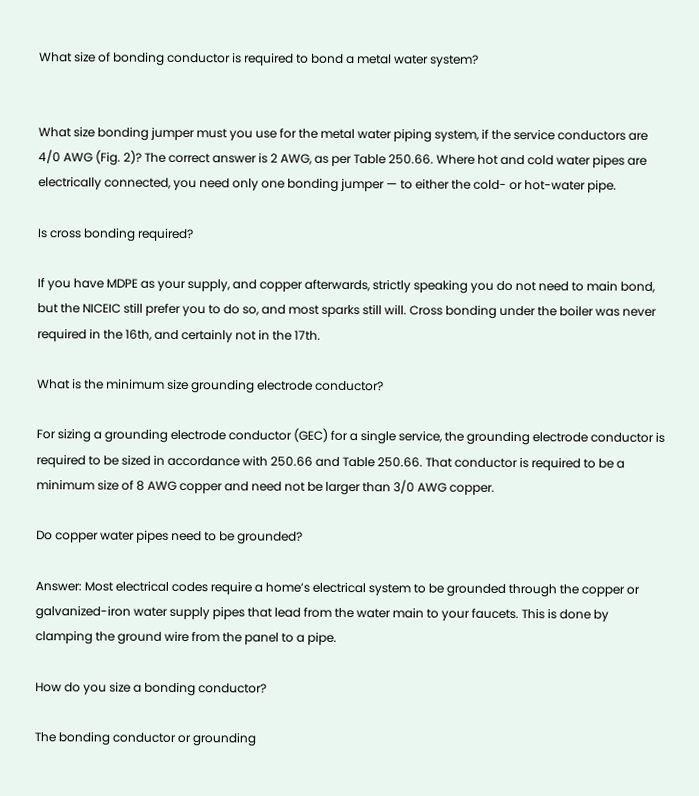What size of bonding conductor is required to bond a metal water system?


What size bonding jumper must you use for the metal water piping system, if the service conductors are 4/0 AWG (Fig. 2)? The correct answer is 2 AWG, as per Table 250.66. Where hot and cold water pipes are electrically connected, you need only one bonding jumper — to either the cold- or hot-water pipe.

Is cross bonding required?

If you have MDPE as your supply, and copper afterwards, strictly speaking you do not need to main bond, but the NICEIC still prefer you to do so, and most sparks still will. Cross bonding under the boiler was never required in the 16th, and certainly not in the 17th.

What is the minimum size grounding electrode conductor?

For sizing a grounding electrode conductor (GEC) for a single service, the grounding electrode conductor is required to be sized in accordance with 250.66 and Table 250.66. That conductor is required to be a minimum size of 8 AWG copper and need not be larger than 3/0 AWG copper.

Do copper water pipes need to be grounded?

Answer: Most electrical codes require a home’s electrical system to be grounded through the copper or galvanized-iron water supply pipes that lead from the water main to your faucets. This is done by clamping the ground wire from the panel to a pipe.

How do you size a bonding conductor?

The bonding conductor or grounding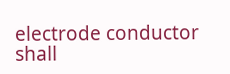electrode conductor shall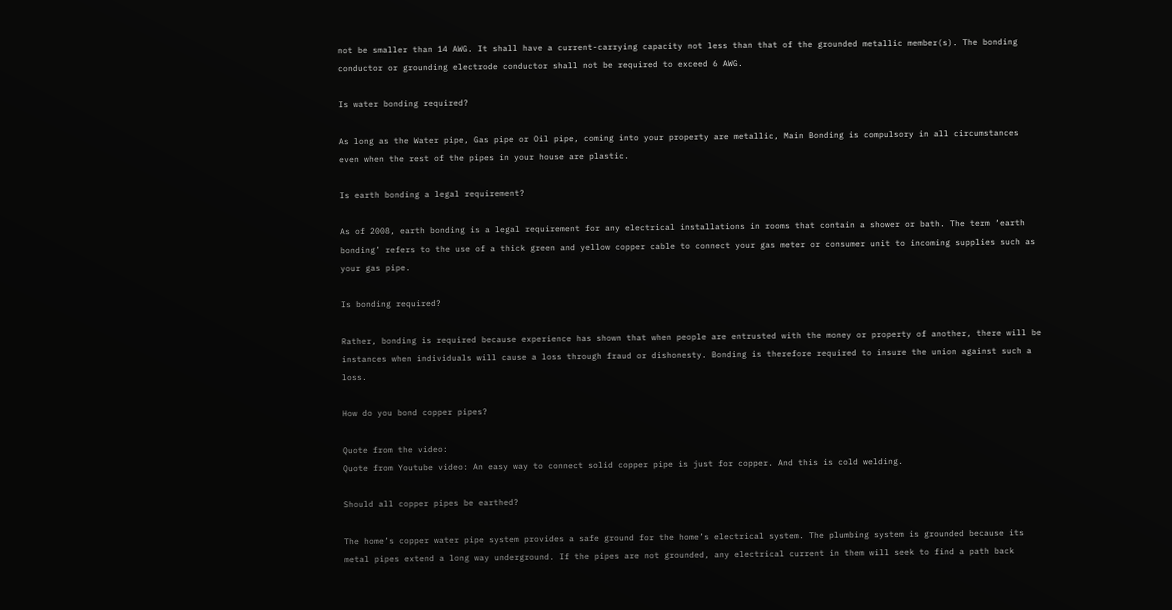not be smaller than 14 AWG. It shall have a current-carrying capacity not less than that of the grounded metallic member(s). The bonding conductor or grounding electrode conductor shall not be required to exceed 6 AWG.

Is water bonding required?

As long as the Water pipe, Gas pipe or Oil pipe, coming into your property are metallic, Main Bonding is compulsory in all circumstances even when the rest of the pipes in your house are plastic.

Is earth bonding a legal requirement?

As of 2008, earth bonding is a legal requirement for any electrical installations in rooms that contain a shower or bath. The term ‘earth bonding’ refers to the use of a thick green and yellow copper cable to connect your gas meter or consumer unit to incoming supplies such as your gas pipe.

Is bonding required?

Rather, bonding is required because experience has shown that when people are entrusted with the money or property of another, there will be instances when individuals will cause a loss through fraud or dishonesty. Bonding is therefore required to insure the union against such a loss.

How do you bond copper pipes?

Quote from the video:
Quote from Youtube video: An easy way to connect solid copper pipe is just for copper. And this is cold welding.

Should all copper pipes be earthed?

The home’s copper water pipe system provides a safe ground for the home’s electrical system. The plumbing system is grounded because its metal pipes extend a long way underground. If the pipes are not grounded, any electrical current in them will seek to find a path back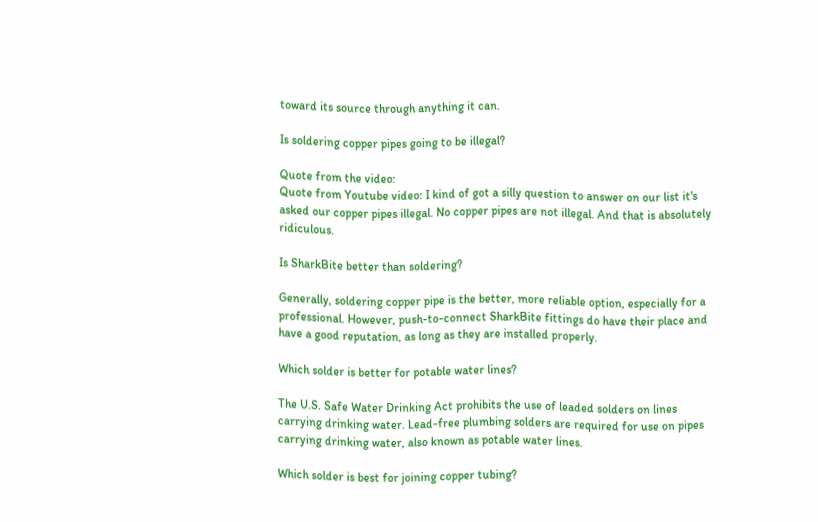toward its source through anything it can.

Is soldering copper pipes going to be illegal?

Quote from the video:
Quote from Youtube video: I kind of got a silly question to answer on our list it's asked our copper pipes illegal. No copper pipes are not illegal. And that is absolutely ridiculous.

Is SharkBite better than soldering?

Generally, soldering copper pipe is the better, more reliable option, especially for a professional. However, push-to-connect SharkBite fittings do have their place and have a good reputation, as long as they are installed properly.

Which solder is better for potable water lines?

The U.S. Safe Water Drinking Act prohibits the use of leaded solders on lines carrying drinking water. Lead-free plumbing solders are required for use on pipes carrying drinking water, also known as potable water lines.

Which solder is best for joining copper tubing?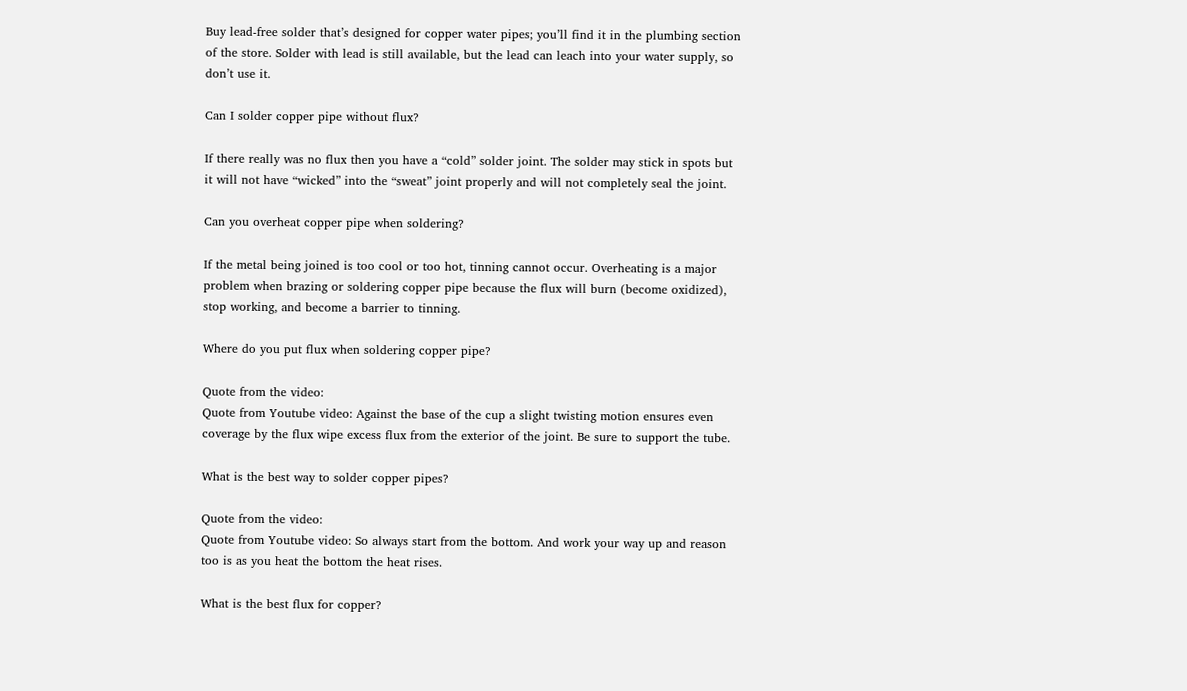Buy lead-free solder that’s designed for copper water pipes; you’ll find it in the plumbing section of the store. Solder with lead is still available, but the lead can leach into your water supply, so don’t use it.

Can I solder copper pipe without flux?

If there really was no flux then you have a “cold” solder joint. The solder may stick in spots but it will not have “wicked” into the “sweat” joint properly and will not completely seal the joint.

Can you overheat copper pipe when soldering?

If the metal being joined is too cool or too hot, tinning cannot occur. Overheating is a major problem when brazing or soldering copper pipe because the flux will burn (become oxidized), stop working, and become a barrier to tinning.

Where do you put flux when soldering copper pipe?

Quote from the video:
Quote from Youtube video: Against the base of the cup a slight twisting motion ensures even coverage by the flux wipe excess flux from the exterior of the joint. Be sure to support the tube.

What is the best way to solder copper pipes?

Quote from the video:
Quote from Youtube video: So always start from the bottom. And work your way up and reason too is as you heat the bottom the heat rises.

What is the best flux for copper?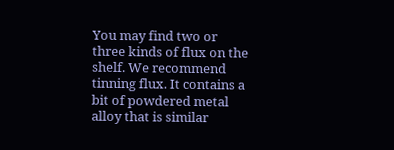You may find two or three kinds of flux on the shelf. We recommend tinning flux. It contains a bit of powdered metal alloy that is similar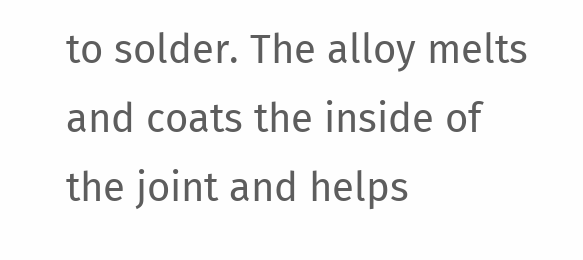to solder. The alloy melts and coats the inside of the joint and helps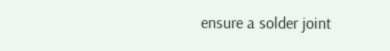ensure a solder joint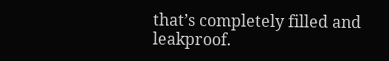that’s completely filled and leakproof.